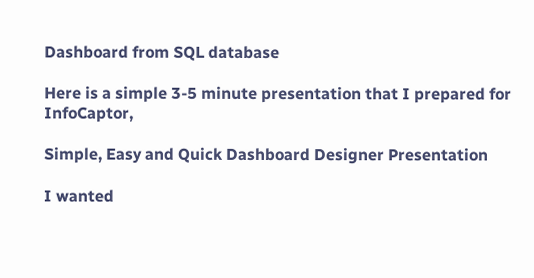Dashboard from SQL database

Here is a simple 3-5 minute presentation that I prepared for InfoCaptor,

Simple, Easy and Quick Dashboard Designer Presentation

I wanted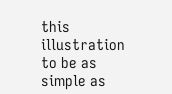this illustration to be as simple as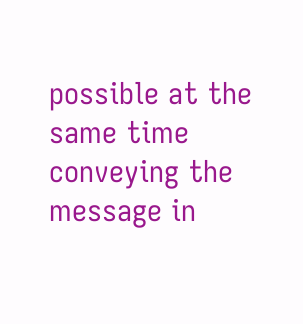possible at the same time conveying the message in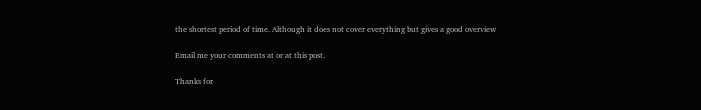the shortest period of time. Although it does not cover everything but gives a good overview

Email me your comments at or at this post.

Thanks for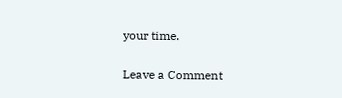your time.


Leave a Comment